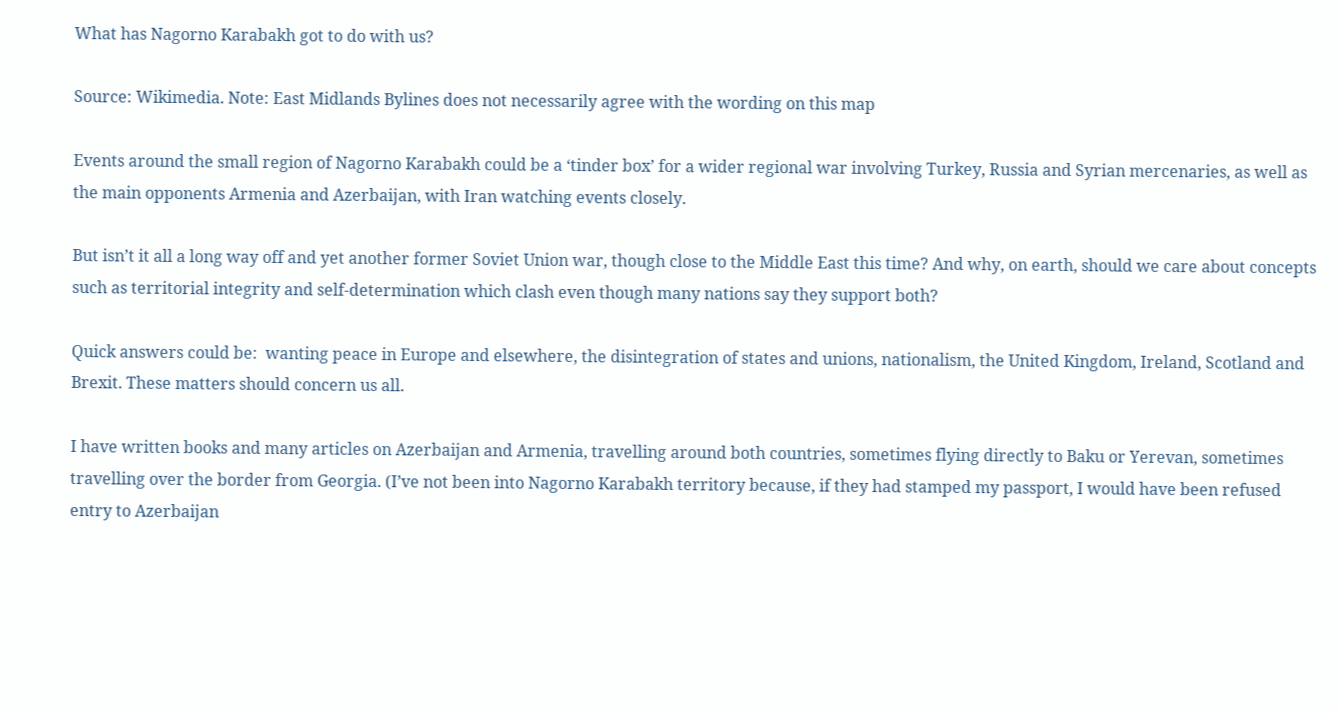What has Nagorno Karabakh got to do with us?

Source: Wikimedia. Note: East Midlands Bylines does not necessarily agree with the wording on this map

Events around the small region of Nagorno Karabakh could be a ‘tinder box’ for a wider regional war involving Turkey, Russia and Syrian mercenaries, as well as the main opponents Armenia and Azerbaijan, with Iran watching events closely.

But isn’t it all a long way off and yet another former Soviet Union war, though close to the Middle East this time? And why, on earth, should we care about concepts such as territorial integrity and self-determination which clash even though many nations say they support both?

Quick answers could be:  wanting peace in Europe and elsewhere, the disintegration of states and unions, nationalism, the United Kingdom, Ireland, Scotland and Brexit. These matters should concern us all.

I have written books and many articles on Azerbaijan and Armenia, travelling around both countries, sometimes flying directly to Baku or Yerevan, sometimes travelling over the border from Georgia. (I’ve not been into Nagorno Karabakh territory because, if they had stamped my passport, I would have been refused entry to Azerbaijan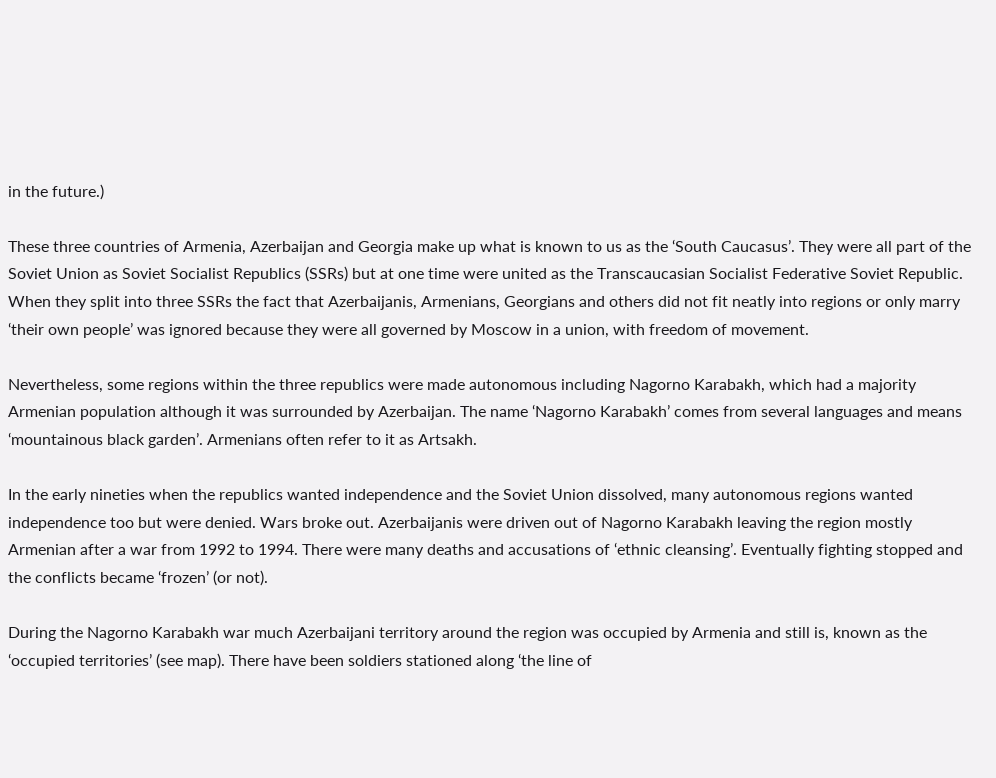in the future.)

These three countries of Armenia, Azerbaijan and Georgia make up what is known to us as the ‘South Caucasus’. They were all part of the Soviet Union as Soviet Socialist Republics (SSRs) but at one time were united as the Transcaucasian Socialist Federative Soviet Republic. When they split into three SSRs the fact that Azerbaijanis, Armenians, Georgians and others did not fit neatly into regions or only marry ‘their own people’ was ignored because they were all governed by Moscow in a union, with freedom of movement.

Nevertheless, some regions within the three republics were made autonomous including Nagorno Karabakh, which had a majority Armenian population although it was surrounded by Azerbaijan. The name ‘Nagorno Karabakh’ comes from several languages and means ‘mountainous black garden’. Armenians often refer to it as Artsakh.

In the early nineties when the republics wanted independence and the Soviet Union dissolved, many autonomous regions wanted independence too but were denied. Wars broke out. Azerbaijanis were driven out of Nagorno Karabakh leaving the region mostly Armenian after a war from 1992 to 1994. There were many deaths and accusations of ‘ethnic cleansing’. Eventually fighting stopped and the conflicts became ‘frozen’ (or not).

During the Nagorno Karabakh war much Azerbaijani territory around the region was occupied by Armenia and still is, known as the ‘occupied territories’ (see map). There have been soldiers stationed along ‘the line of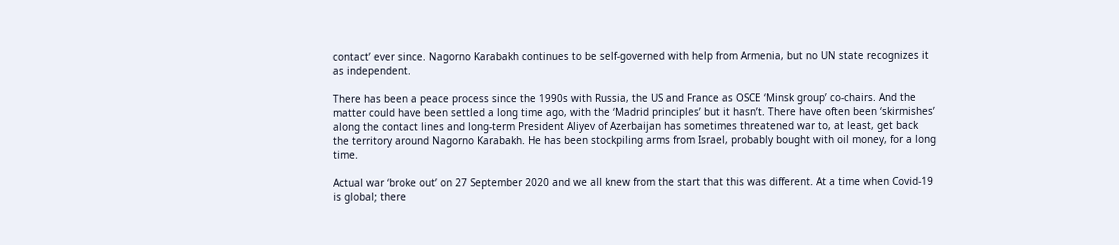contact’ ever since. Nagorno Karabakh continues to be self-governed with help from Armenia, but no UN state recognizes it as independent.

There has been a peace process since the 1990s with Russia, the US and France as OSCE ‘Minsk group’ co-chairs. And the matter could have been settled a long time ago, with the ‘Madrid principles’ but it hasn’t. There have often been ‘skirmishes’ along the contact lines and long-term President Aliyev of Azerbaijan has sometimes threatened war to, at least, get back the territory around Nagorno Karabakh. He has been stockpiling arms from Israel, probably bought with oil money, for a long time.

Actual war ‘broke out’ on 27 September 2020 and we all knew from the start that this was different. At a time when Covid-19 is global; there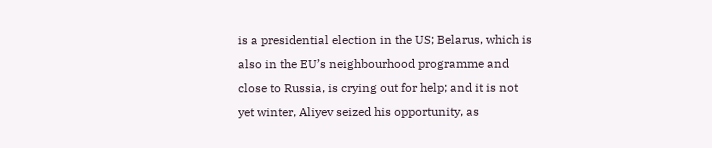is a presidential election in the US; Belarus, which is also in the EU’s neighbourhood programme and close to Russia, is crying out for help; and it is not yet winter, Aliyev seized his opportunity, as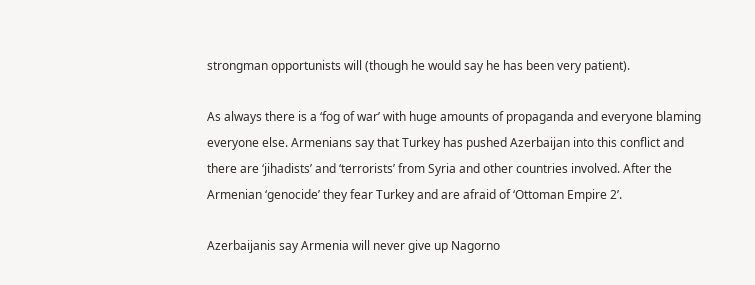strongman opportunists will (though he would say he has been very patient).

As always there is a ‘fog of war’ with huge amounts of propaganda and everyone blaming everyone else. Armenians say that Turkey has pushed Azerbaijan into this conflict and there are ‘jihadists’ and ‘terrorists’ from Syria and other countries involved. After the Armenian ‘genocide’ they fear Turkey and are afraid of ‘Ottoman Empire 2’.

Azerbaijanis say Armenia will never give up Nagorno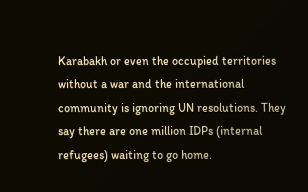Karabakh or even the occupied territories without a war and the international community is ignoring UN resolutions. They say there are one million IDPs (internal refugees) waiting to go home.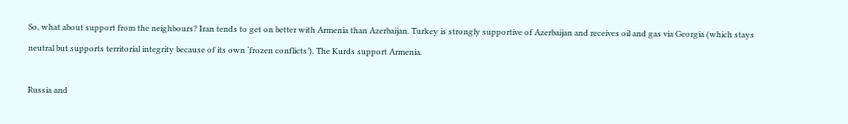So, what about support from the neighbours? Iran tends to get on better with Armenia than Azerbaijan. Turkey is strongly supportive of Azerbaijan and receives oil and gas via Georgia (which stays neutral but supports territorial integrity because of its own ‘frozen conflicts’). The Kurds support Armenia.

Russia and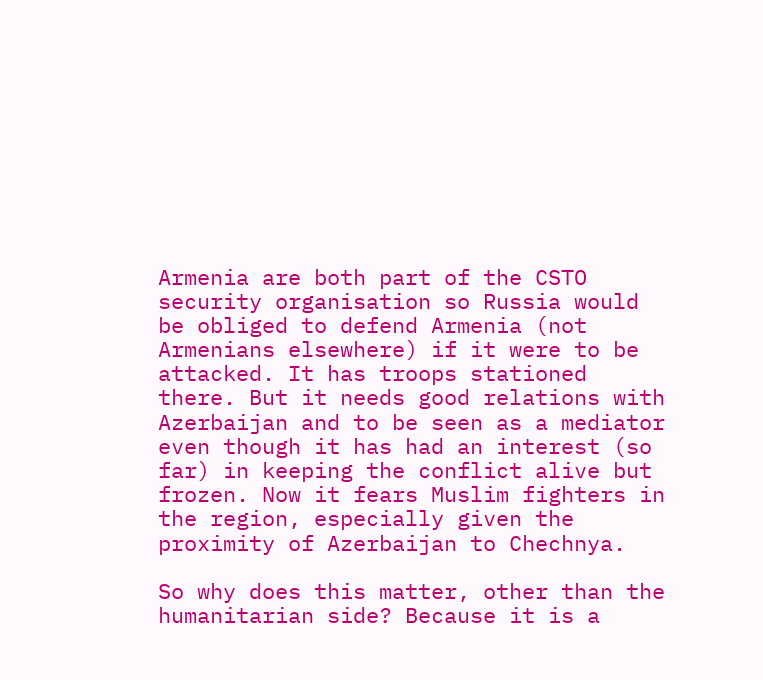Armenia are both part of the CSTO security organisation so Russia would be obliged to defend Armenia (not Armenians elsewhere) if it were to be attacked. It has troops stationed there. But it needs good relations with Azerbaijan and to be seen as a mediator even though it has had an interest (so far) in keeping the conflict alive but frozen. Now it fears Muslim fighters in the region, especially given the proximity of Azerbaijan to Chechnya.

So why does this matter, other than the humanitarian side? Because it is a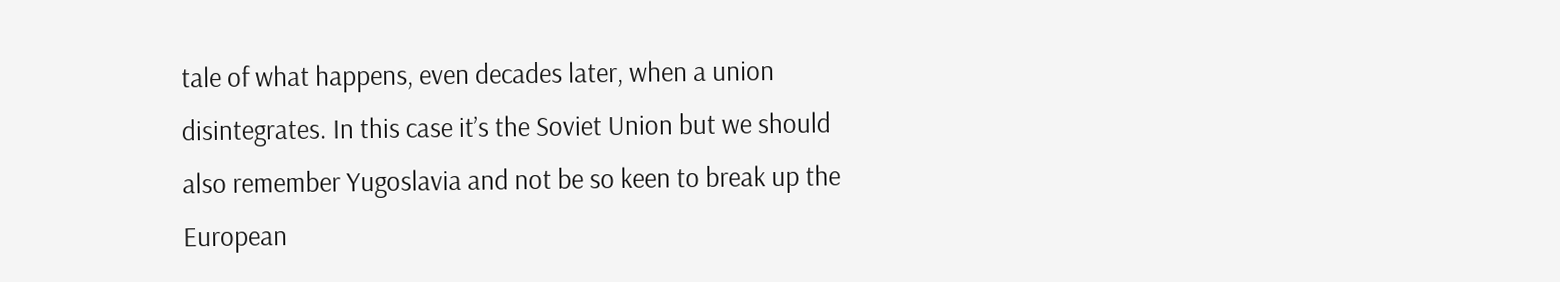tale of what happens, even decades later, when a union disintegrates. In this case it’s the Soviet Union but we should also remember Yugoslavia and not be so keen to break up the European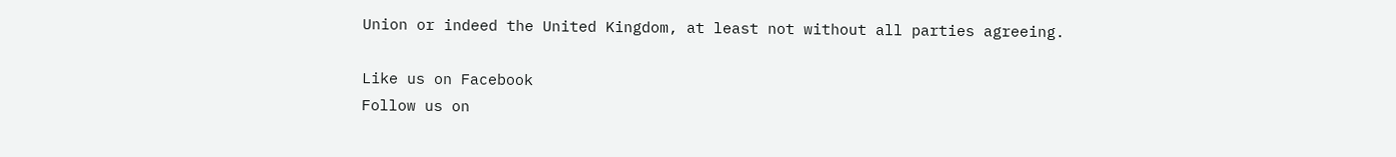Union or indeed the United Kingdom, at least not without all parties agreeing.

Like us on Facebook
Follow us on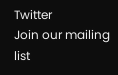Twitter
Join our mailing list